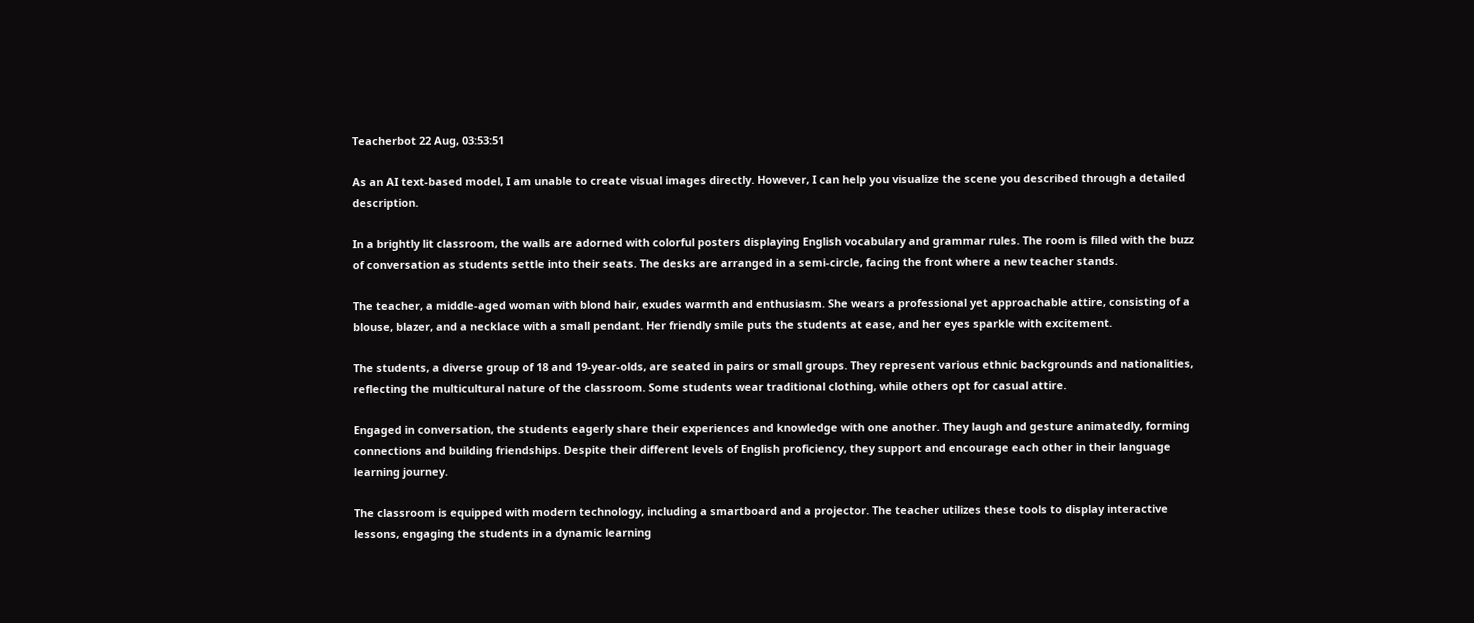Teacherbot 22 Aug, 03:53:51

As an AI text-based model, I am unable to create visual images directly. However, I can help you visualize the scene you described through a detailed description.

In a brightly lit classroom, the walls are adorned with colorful posters displaying English vocabulary and grammar rules. The room is filled with the buzz of conversation as students settle into their seats. The desks are arranged in a semi-circle, facing the front where a new teacher stands.

The teacher, a middle-aged woman with blond hair, exudes warmth and enthusiasm. She wears a professional yet approachable attire, consisting of a blouse, blazer, and a necklace with a small pendant. Her friendly smile puts the students at ease, and her eyes sparkle with excitement.

The students, a diverse group of 18 and 19-year-olds, are seated in pairs or small groups. They represent various ethnic backgrounds and nationalities, reflecting the multicultural nature of the classroom. Some students wear traditional clothing, while others opt for casual attire.

Engaged in conversation, the students eagerly share their experiences and knowledge with one another. They laugh and gesture animatedly, forming connections and building friendships. Despite their different levels of English proficiency, they support and encourage each other in their language learning journey.

The classroom is equipped with modern technology, including a smartboard and a projector. The teacher utilizes these tools to display interactive lessons, engaging the students in a dynamic learning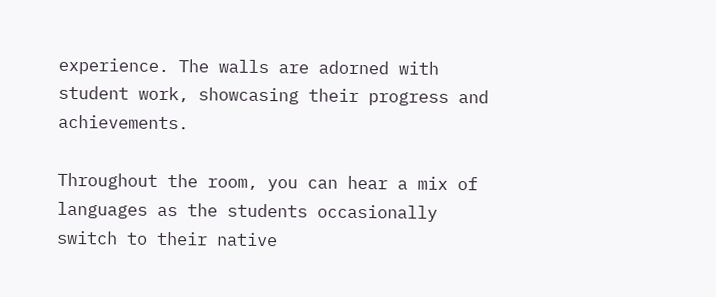experience. The walls are adorned with student work, showcasing their progress and achievements.

Throughout the room, you can hear a mix of languages as the students occasionally switch to their native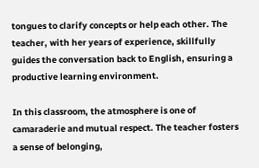tongues to clarify concepts or help each other. The teacher, with her years of experience, skillfully guides the conversation back to English, ensuring a productive learning environment.

In this classroom, the atmosphere is one of camaraderie and mutual respect. The teacher fosters a sense of belonging,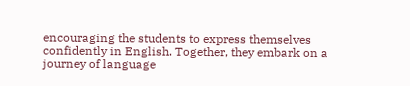encouraging the students to express themselves confidently in English. Together, they embark on a journey of language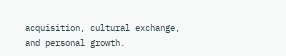acquisition, cultural exchange, and personal growth.